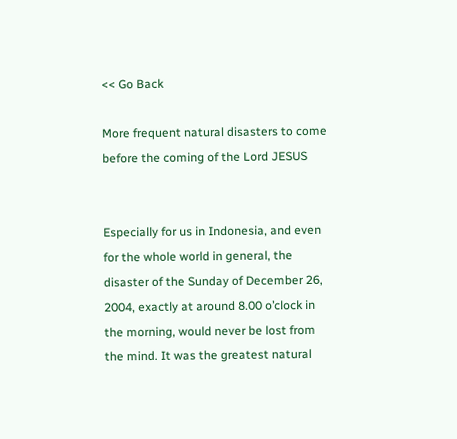<< Go Back

More frequent natural disasters to come before the coming of the Lord JESUS


Especially for us in Indonesia, and even for the whole world in general, the disaster of the Sunday of December 26, 2004, exactly at around 8.00 o’clock in the morning, would never be lost from the mind. It was the greatest natural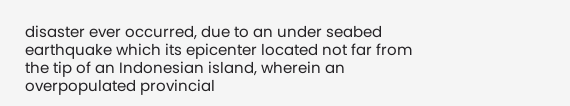disaster ever occurred, due to an under seabed earthquake which its epicenter located not far from the tip of an Indonesian island, wherein an overpopulated provincial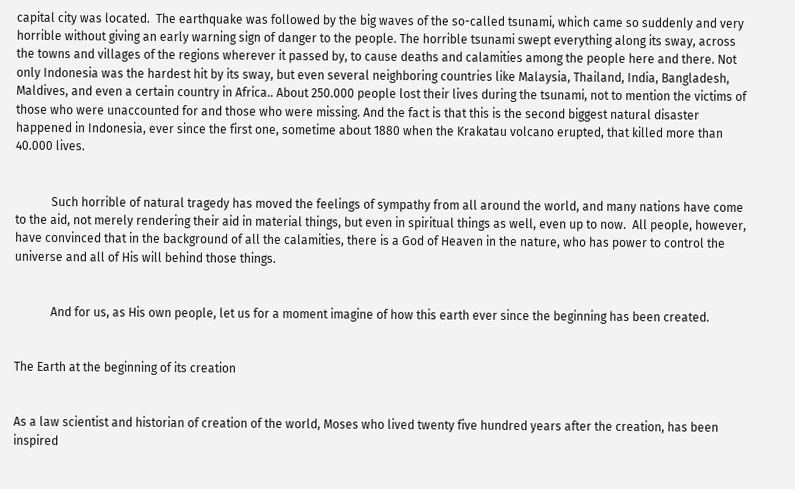capital city was located.  The earthquake was followed by the big waves of the so-called tsunami, which came so suddenly and very horrible without giving an early warning sign of danger to the people. The horrible tsunami swept everything along its sway, across the towns and villages of the regions wherever it passed by, to cause deaths and calamities among the people here and there. Not only Indonesia was the hardest hit by its sway, but even several neighboring countries like Malaysia, Thailand, India, Bangladesh, Maldives, and even a certain country in Africa.. About 250.000 people lost their lives during the tsunami, not to mention the victims of those who were unaccounted for and those who were missing. And the fact is that this is the second biggest natural disaster happened in Indonesia, ever since the first one, sometime about 1880 when the Krakatau volcano erupted, that killed more than  40.000 lives.


            Such horrible of natural tragedy has moved the feelings of sympathy from all around the world, and many nations have come to the aid, not merely rendering their aid in material things, but even in spiritual things as well, even up to now.  All people, however, have convinced that in the background of all the calamities, there is a God of Heaven in the nature, who has power to control the universe and all of His will behind those things.


            And for us, as His own people, let us for a moment imagine of how this earth ever since the beginning has been created.


The Earth at the beginning of its creation


As a law scientist and historian of creation of the world, Moses who lived twenty five hundred years after the creation, has been inspired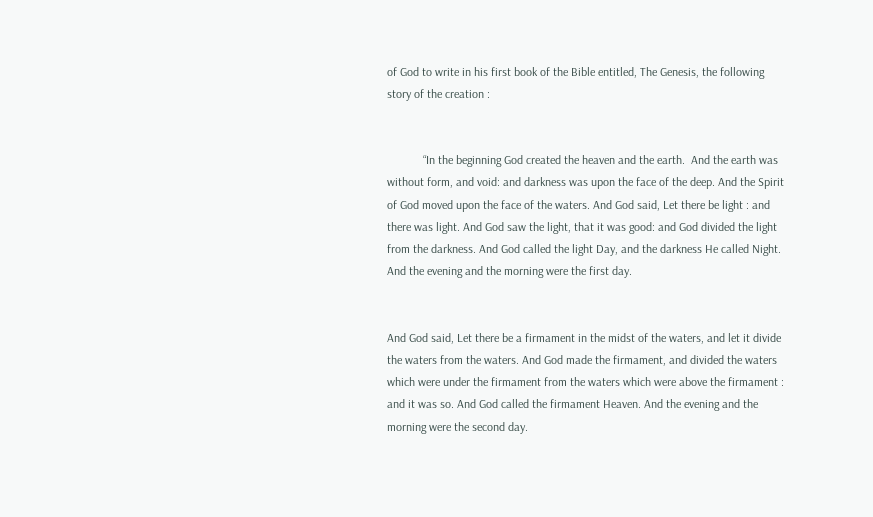of God to write in his first book of the Bible entitled, The Genesis, the following story of the creation :


            “In the beginning God created the heaven and the earth.  And the earth was without form, and void: and darkness was upon the face of the deep. And the Spirit of God moved upon the face of the waters. And God said, Let there be light : and there was light. And God saw the light, that it was good: and God divided the light from the darkness. And God called the light Day, and the darkness He called Night. And the evening and the morning were the first day.


And God said, Let there be a firmament in the midst of the waters, and let it divide the waters from the waters. And God made the firmament, and divided the waters which were under the firmament from the waters which were above the firmament : and it was so. And God called the firmament Heaven. And the evening and the morning were the second day.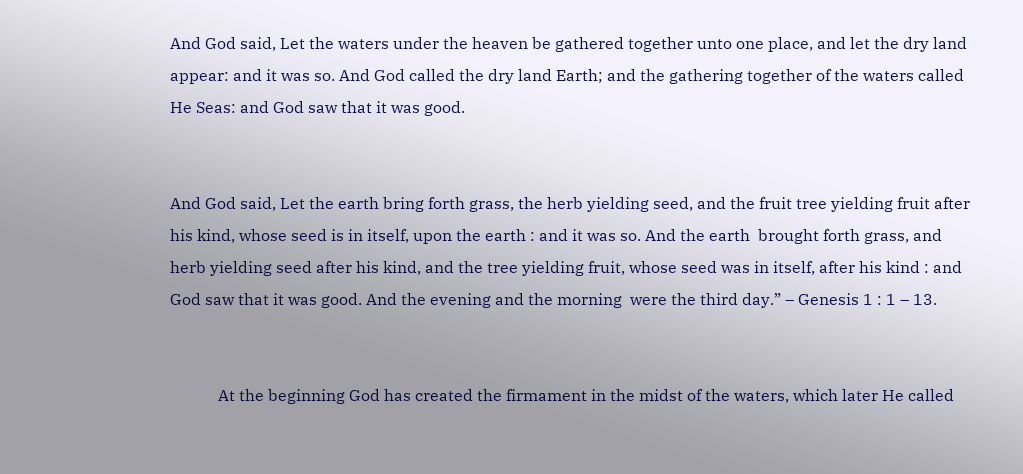And God said, Let the waters under the heaven be gathered together unto one place, and let the dry land appear: and it was so. And God called the dry land Earth; and the gathering together of the waters called He Seas: and God saw that it was good.


And God said, Let the earth bring forth grass, the herb yielding seed, and the fruit tree yielding fruit after his kind, whose seed is in itself, upon the earth : and it was so. And the earth  brought forth grass, and herb yielding seed after his kind, and the tree yielding fruit, whose seed was in itself, after his kind : and God saw that it was good. And the evening and the morning  were the third day.” – Genesis 1 : 1 – 13.


            At the beginning God has created the firmament in the midst of the waters, which later He called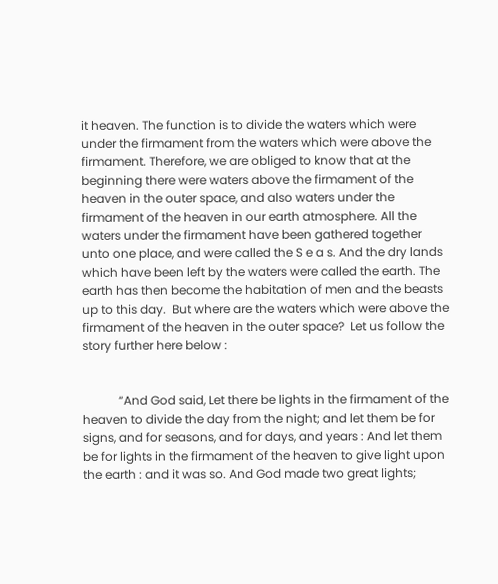it heaven. The function is to divide the waters which were under the firmament from the waters which were above the firmament. Therefore, we are obliged to know that at the beginning there were waters above the firmament of the heaven in the outer space, and also waters under the firmament of the heaven in our earth atmosphere. All the waters under the firmament have been gathered together unto one place, and were called the S e a s. And the dry lands which have been left by the waters were called the earth. The earth has then become the habitation of men and the beasts up to this day.  But where are the waters which were above the firmament of the heaven in the outer space?  Let us follow the story further here below :


            “And God said, Let there be lights in the firmament of the heaven to divide the day from the night; and let them be for signs, and for seasons, and for days, and years : And let them be for lights in the firmament of the heaven to give light upon the earth : and it was so. And God made two great lights;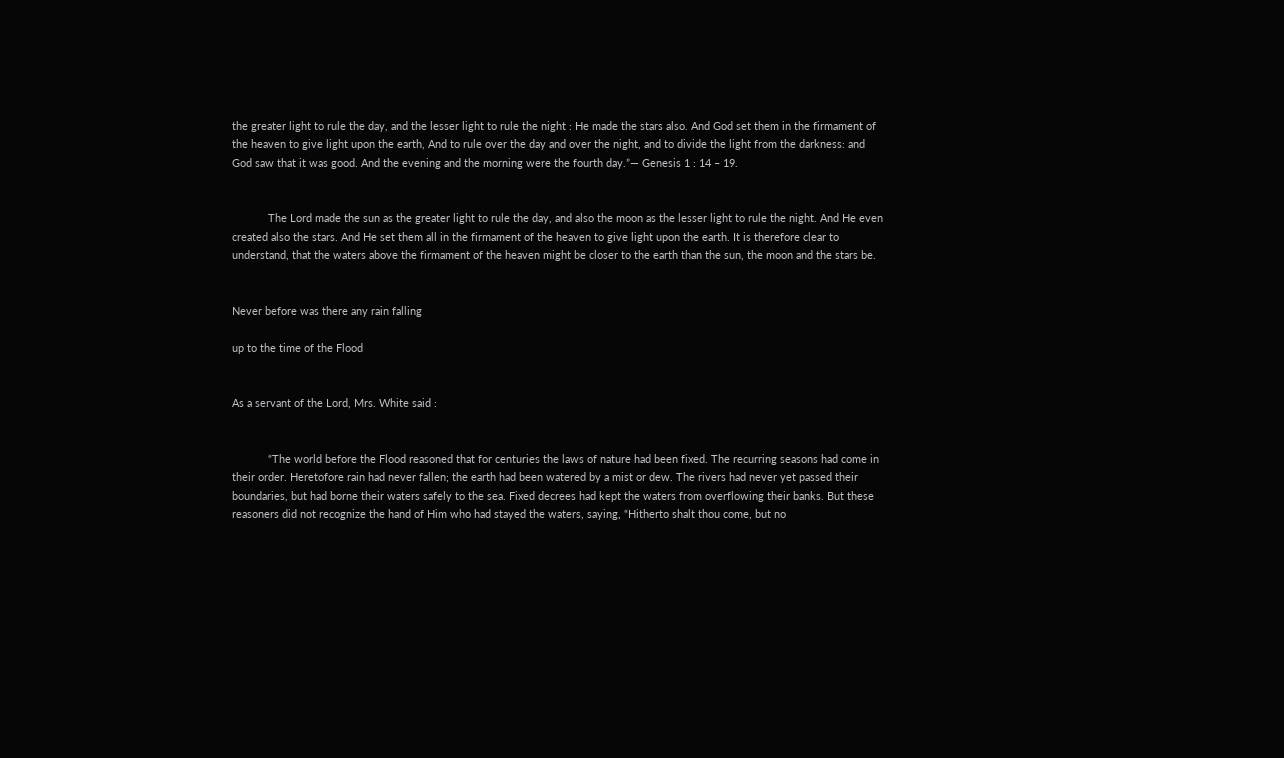the greater light to rule the day, and the lesser light to rule the night : He made the stars also. And God set them in the firmament of the heaven to give light upon the earth, And to rule over the day and over the night, and to divide the light from the darkness: and God saw that it was good. And the evening and the morning were the fourth day.”— Genesis 1 : 14 – 19.


            The Lord made the sun as the greater light to rule the day, and also the moon as the lesser light to rule the night. And He even created also the stars. And He set them all in the firmament of the heaven to give light upon the earth. It is therefore clear to understand, that the waters above the firmament of the heaven might be closer to the earth than the sun, the moon and the stars be.


Never before was there any rain falling

up to the time of the Flood


As a servant of the Lord, Mrs. White said :


            “The world before the Flood reasoned that for centuries the laws of nature had been fixed. The recurring seasons had come in their order. Heretofore rain had never fallen; the earth had been watered by a mist or dew. The rivers had never yet passed their boundaries, but had borne their waters safely to the sea. Fixed decrees had kept the waters from overflowing their banks. But these reasoners did not recognize the hand of Him who had stayed the waters, saying, “Hitherto shalt thou come, but no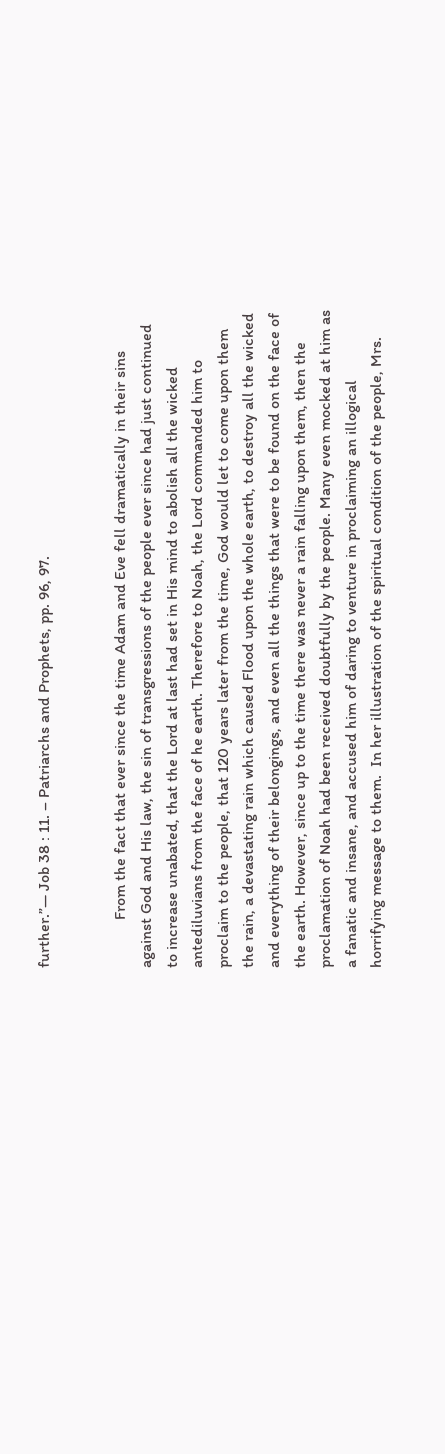further.”— Job 38 : 11. – Patriarchs and Prophets, pp. 96, 97.


            From the fact that ever since the time Adam and Eve fell dramatically in their sins against God and His law, the sin of transgressions of the people ever since had just continued to increase unabated, that the Lord at last had set in His mind to abolish all the wicked antediluvians from the face of he earth. Therefore to Noah, the Lord commanded him to proclaim to the people, that 120 years later from the time, God would let to come upon them the rain, a devastating rain which caused Flood upon the whole earth, to destroy all the wicked and everything of their belongings, and even all the things that were to be found on the face of the earth. However, since up to the time there was never a rain falling upon them, then the proclamation of Noah had been received doubtfully by the people. Many even mocked at him as a fanatic and insane, and accused him of daring to venture in proclaiming an illogical horrifying message to them.  In her illustration of the spiritual condition of the people, Mrs.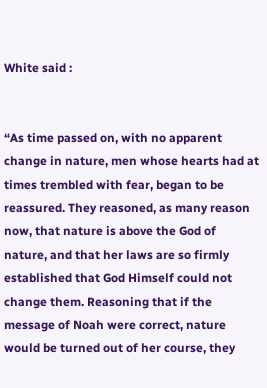White said :


“As time passed on, with no apparent change in nature, men whose hearts had at times trembled with fear, began to be reassured. They reasoned, as many reason now, that nature is above the God of nature, and that her laws are so firmly established that God Himself could not change them. Reasoning that if the message of Noah were correct, nature would be turned out of her course, they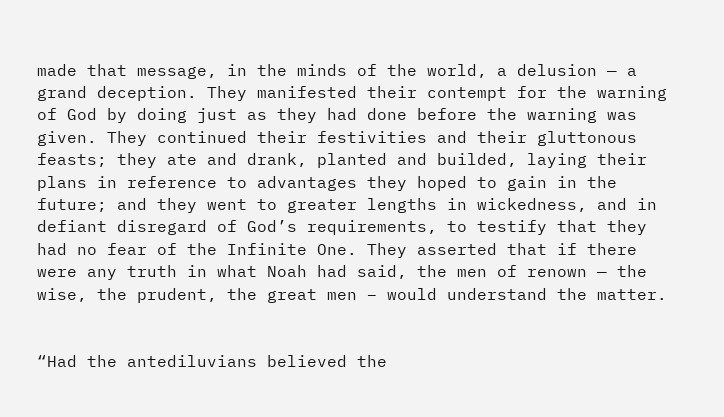made that message, in the minds of the world, a delusion — a grand deception. They manifested their contempt for the warning of God by doing just as they had done before the warning was given. They continued their festivities and their gluttonous feasts; they ate and drank, planted and builded, laying their plans in reference to advantages they hoped to gain in the future; and they went to greater lengths in wickedness, and in defiant disregard of God’s requirements, to testify that they had no fear of the Infinite One. They asserted that if there were any truth in what Noah had said, the men of renown — the wise, the prudent, the great men – would understand the matter.


“Had the antediluvians believed the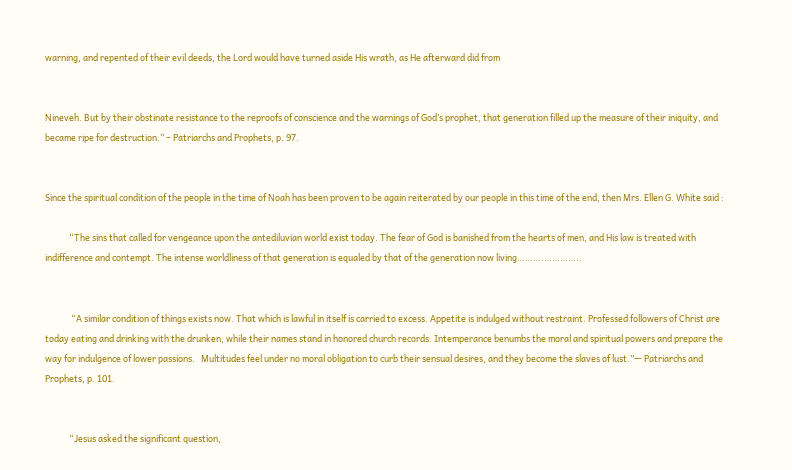warning, and repented of their evil deeds, the Lord would have turned aside His wrath, as He afterward did from


Nineveh. But by their obstinate resistance to the reproofs of conscience and the warnings of God’s prophet, that generation filled up the measure of their iniquity, and became ripe for destruction.” – Patriarchs and Prophets, p. 97.


Since the spiritual condition of the people in the time of Noah has been proven to be again reiterated by our people in this time of the end, then Mrs. Ellen G. White said :

            “The sins that called for vengeance upon the antediluvian world exist today. The fear of God is banished from the hearts of men, and His law is treated with indifference and contempt. The intense worldliness of that generation is equaled by that of the generation now living……….…………..


             “A similar condition of things exists now. That which is lawful in itself is carried to excess. Appetite is indulged without restraint. Professed followers of Christ are today eating and drinking with the drunken, while their names stand in honored church records. Intemperance benumbs the moral and spiritual powers and prepare the way for indulgence of lower passions.   Multitudes feel under no moral obligation to curb their sensual desires, and they become the slaves of lust.”— Patriarchs and Prophets, p. 101.


            “Jesus asked the significant question,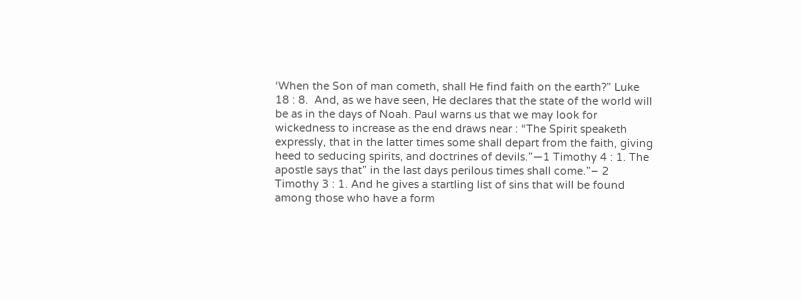‘When the Son of man cometh, shall He find faith on the earth?” Luke 18 : 8.  And, as we have seen, He declares that the state of the world will be as in the days of Noah. Paul warns us that we may look for wickedness to increase as the end draws near : “The Spirit speaketh expressly, that in the latter times some shall depart from the faith, giving heed to seducing spirits, and doctrines of devils.”—1 Timothy 4 : 1. The apostle says that” in the last days perilous times shall come.”– 2 Timothy 3 : 1. And he gives a startling list of sins that will be found among those who have a form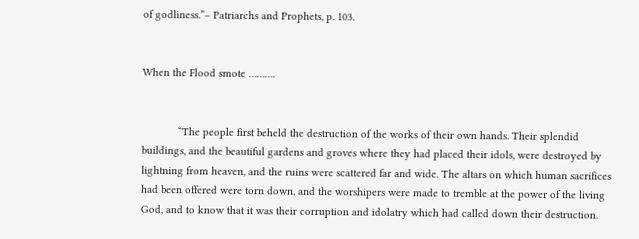of godliness.”– Patriarchs and Prophets, p. 103.


When the Flood smote ……….


            “The people first beheld the destruction of the works of their own hands. Their splendid buildings, and the beautiful gardens and groves where they had placed their idols, were destroyed by lightning from heaven, and the ruins were scattered far and wide. The altars on which human sacrifices had been offered were torn down, and the worshipers were made to tremble at the power of the living God, and to know that it was their corruption and idolatry which had called down their destruction.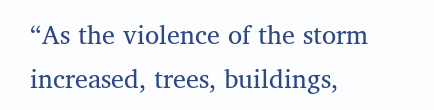“As the violence of the storm increased, trees, buildings,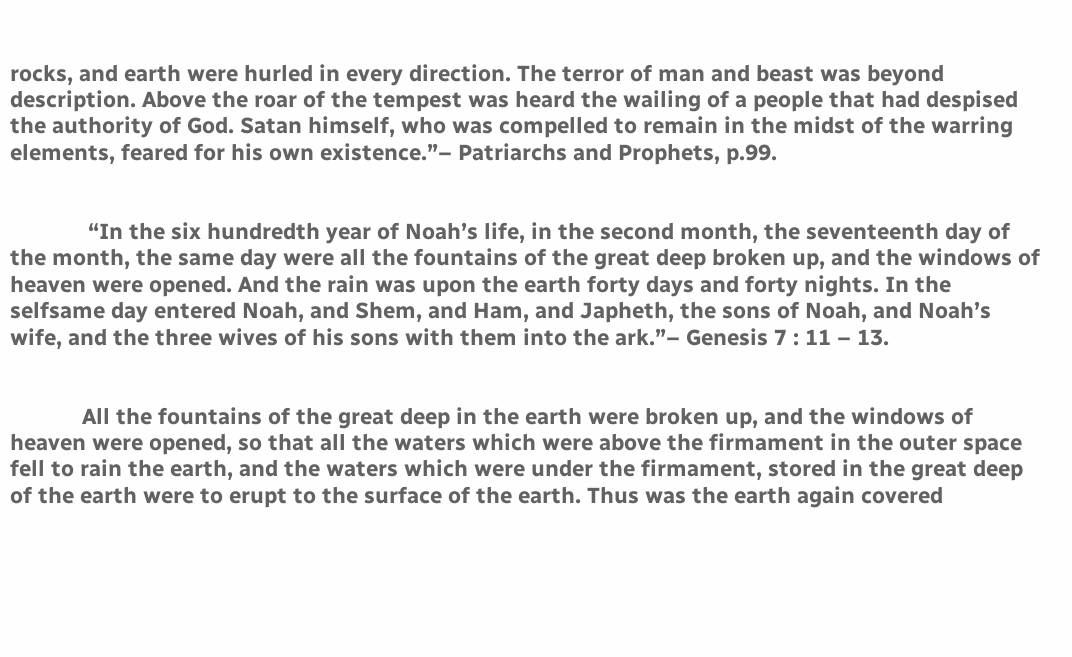rocks, and earth were hurled in every direction. The terror of man and beast was beyond description. Above the roar of the tempest was heard the wailing of a people that had despised the authority of God. Satan himself, who was compelled to remain in the midst of the warring elements, feared for his own existence.”– Patriarchs and Prophets, p.99.


             “In the six hundredth year of Noah’s life, in the second month, the seventeenth day of the month, the same day were all the fountains of the great deep broken up, and the windows of heaven were opened. And the rain was upon the earth forty days and forty nights. In the selfsame day entered Noah, and Shem, and Ham, and Japheth, the sons of Noah, and Noah’s wife, and the three wives of his sons with them into the ark.”– Genesis 7 : 11 – 13.


            All the fountains of the great deep in the earth were broken up, and the windows of heaven were opened, so that all the waters which were above the firmament in the outer space fell to rain the earth, and the waters which were under the firmament, stored in the great deep of the earth were to erupt to the surface of the earth. Thus was the earth again covered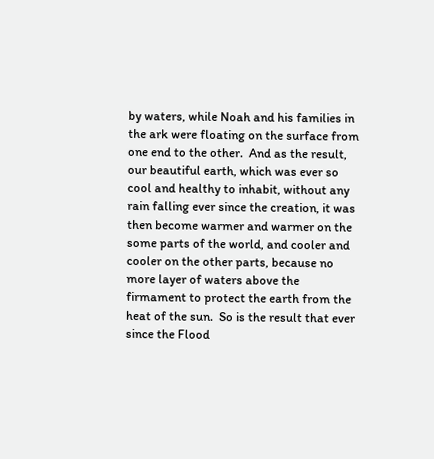by waters, while Noah and his families in the ark were floating on the surface from one end to the other.  And as the result, our beautiful earth, which was ever so cool and healthy to inhabit, without any rain falling ever since the creation, it was then become warmer and warmer on the some parts of the world, and cooler and cooler on the other parts, because no more layer of waters above the firmament to protect the earth from the heat of the sun.  So is the result that ever since the Flood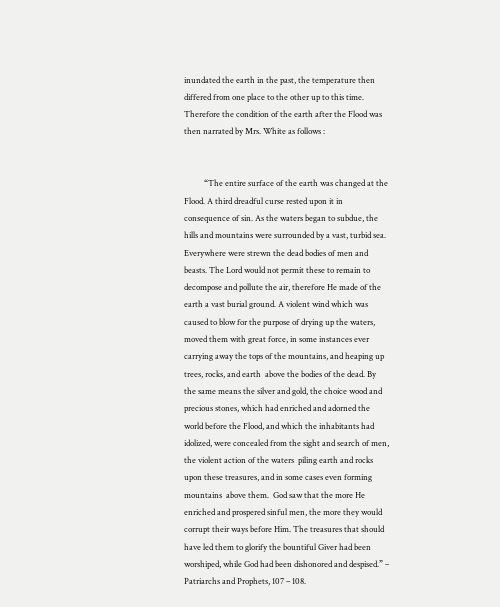inundated the earth in the past, the temperature then differed from one place to the other up to this time.  Therefore the condition of the earth after the Flood was then narrated by Mrs. White as follows :


          “The entire surface of the earth was changed at the Flood. A third dreadful curse rested upon it in consequence of sin. As the waters began to subdue, the hills and mountains were surrounded by a vast, turbid sea. Everywhere were strewn the dead bodies of men and beasts. The Lord would not permit these to remain to decompose and pollute the air, therefore He made of the earth a vast burial ground. A violent wind which was caused to blow for the purpose of drying up the waters, moved them with great force, in some instances ever carrying away the tops of the mountains, and heaping up trees, rocks, and earth  above the bodies of the dead. By the same means the silver and gold, the choice wood and precious stones, which had enriched and adorned the world before the Flood, and which the inhabitants had idolized, were concealed from the sight and search of men, the violent action of the waters  piling earth and rocks upon these treasures, and in some cases even forming mountains  above them.  God saw that the more He enriched and prospered sinful men, the more they would corrupt their ways before Him. The treasures that should have led them to glorify the bountiful Giver had been worshiped, while God had been dishonored and despised.” – Patriarchs and Prophets, 107 – 108.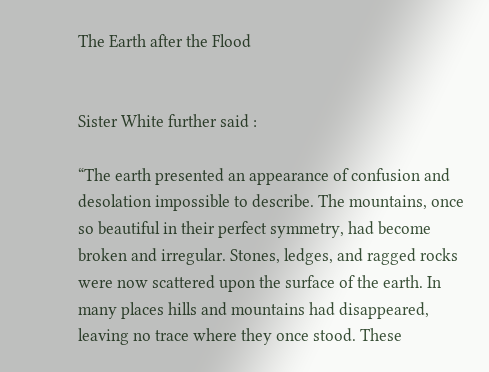The Earth after the Flood


Sister White further said :

“The earth presented an appearance of confusion and desolation impossible to describe. The mountains, once so beautiful in their perfect symmetry, had become broken and irregular. Stones, ledges, and ragged rocks were now scattered upon the surface of the earth. In many places hills and mountains had disappeared, leaving no trace where they once stood. These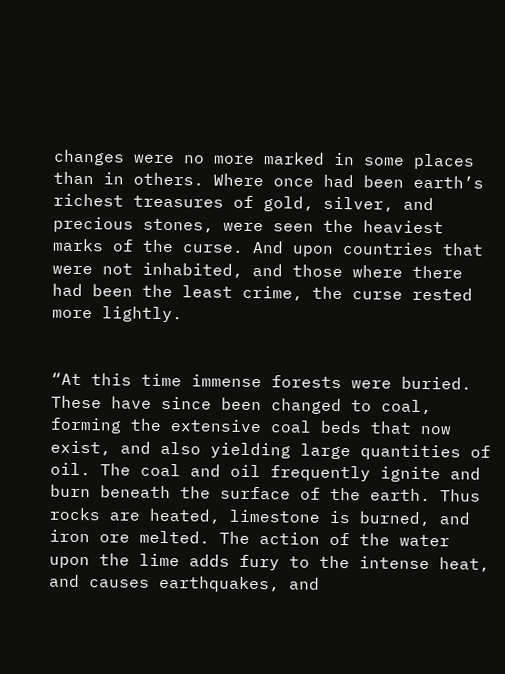changes were no more marked in some places than in others. Where once had been earth’s richest treasures of gold, silver, and precious stones, were seen the heaviest marks of the curse. And upon countries that were not inhabited, and those where there had been the least crime, the curse rested more lightly.


“At this time immense forests were buried. These have since been changed to coal, forming the extensive coal beds that now exist, and also yielding large quantities of oil. The coal and oil frequently ignite and burn beneath the surface of the earth. Thus rocks are heated, limestone is burned, and iron ore melted. The action of the water upon the lime adds fury to the intense heat, and causes earthquakes, and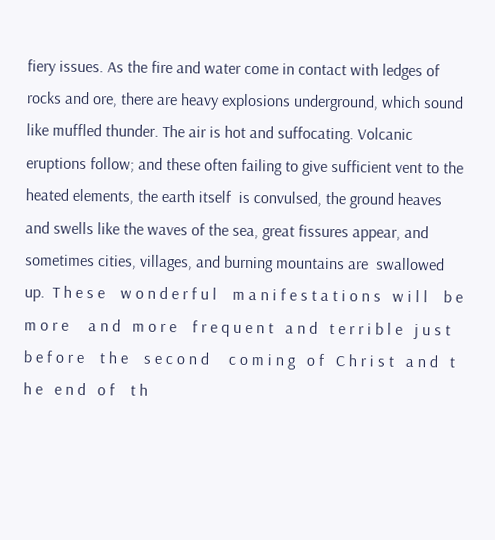fiery issues. As the fire and water come in contact with ledges of rocks and ore, there are heavy explosions underground, which sound like muffled thunder. The air is hot and suffocating. Volcanic eruptions follow; and these often failing to give sufficient vent to the heated elements, the earth itself  is convulsed, the ground heaves and swells like the waves of the sea, great fissures appear, and sometimes cities, villages, and burning mountains are  swallowed  up.  T h e s e    w o n d e r f u l    m a n i f e s t a t i o n s   w i l l    b e    m o r e     a n d   m o r e    f r e q u e n t   a n d   t e r r i b l e   j u s t   b e f o r e    t h e    s e c o n d     c o m i n g   o f   C h r i s t   a n d   t h e   e n d   o f    t h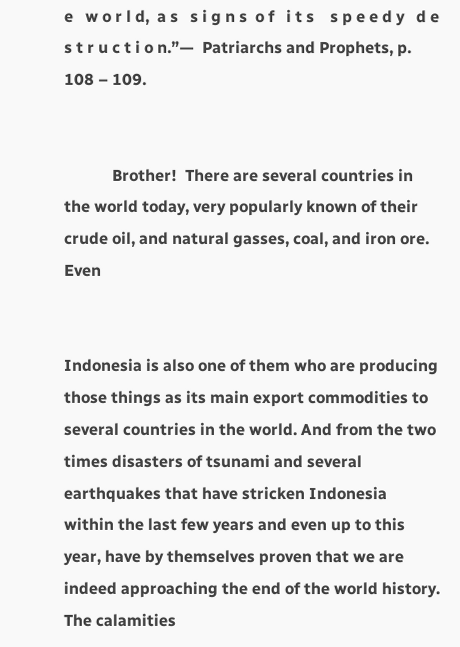e   w o r l d,  a s   s i g n s  o f   i t s    s p e e d y   d e s t r u c t i o n.”—  Patriarchs and Prophets, p. 108 – 109.


            Brother!  There are several countries in the world today, very popularly known of their crude oil, and natural gasses, coal, and iron ore. Even


Indonesia is also one of them who are producing those things as its main export commodities to several countries in the world. And from the two times disasters of tsunami and several earthquakes that have stricken Indonesia within the last few years and even up to this year, have by themselves proven that we are indeed approaching the end of the world history.  The calamities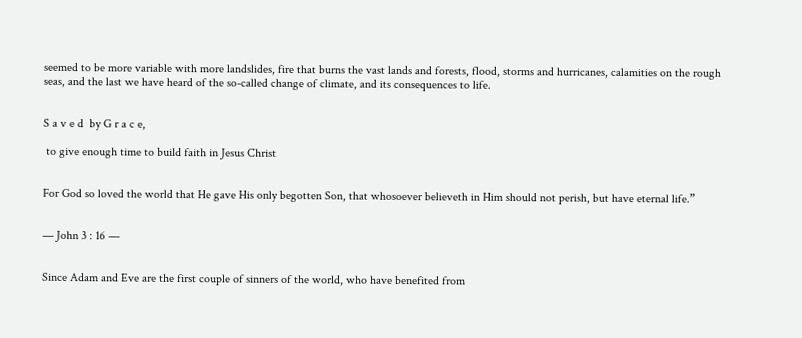seemed to be more variable with more landslides, fire that burns the vast lands and forests, flood, storms and hurricanes, calamities on the rough seas, and the last we have heard of the so-called change of climate, and its consequences to life.


S a v e d  by G r a c e,

 to give enough time to build faith in Jesus Christ


For God so loved the world that He gave His only begotten Son, that whosoever believeth in Him should not perish, but have eternal life.”


— John 3 : 16 —


Since Adam and Eve are the first couple of sinners of the world, who have benefited from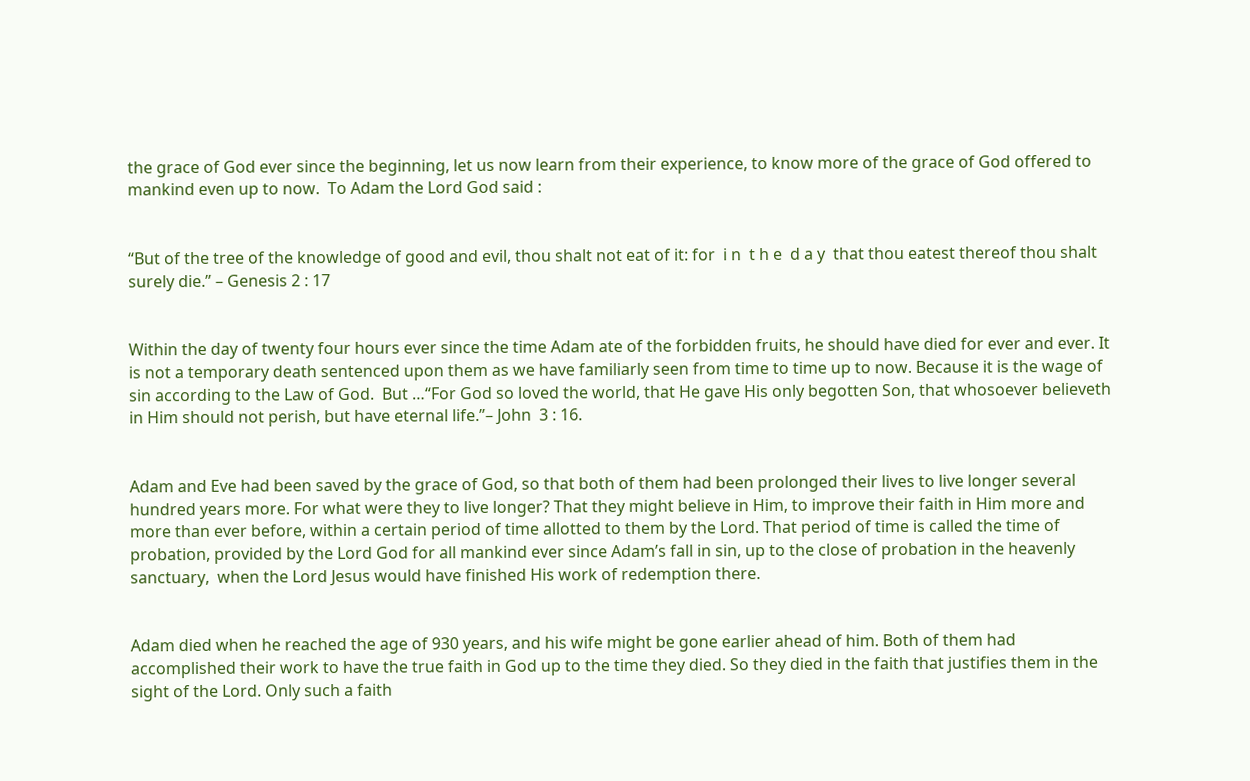the grace of God ever since the beginning, let us now learn from their experience, to know more of the grace of God offered to mankind even up to now.  To Adam the Lord God said :


“But of the tree of the knowledge of good and evil, thou shalt not eat of it: for  i n  t h e  d a y  that thou eatest thereof thou shalt surely die.” – Genesis 2 : 17


Within the day of twenty four hours ever since the time Adam ate of the forbidden fruits, he should have died for ever and ever. It is not a temporary death sentenced upon them as we have familiarly seen from time to time up to now. Because it is the wage of sin according to the Law of God.  But …“For God so loved the world, that He gave His only begotten Son, that whosoever believeth in Him should not perish, but have eternal life.”– John  3 : 16.


Adam and Eve had been saved by the grace of God, so that both of them had been prolonged their lives to live longer several hundred years more. For what were they to live longer? That they might believe in Him, to improve their faith in Him more and more than ever before, within a certain period of time allotted to them by the Lord. That period of time is called the time of  probation, provided by the Lord God for all mankind ever since Adam’s fall in sin, up to the close of probation in the heavenly sanctuary,  when the Lord Jesus would have finished His work of redemption there.


Adam died when he reached the age of 930 years, and his wife might be gone earlier ahead of him. Both of them had accomplished their work to have the true faith in God up to the time they died. So they died in the faith that justifies them in the sight of the Lord. Only such a faith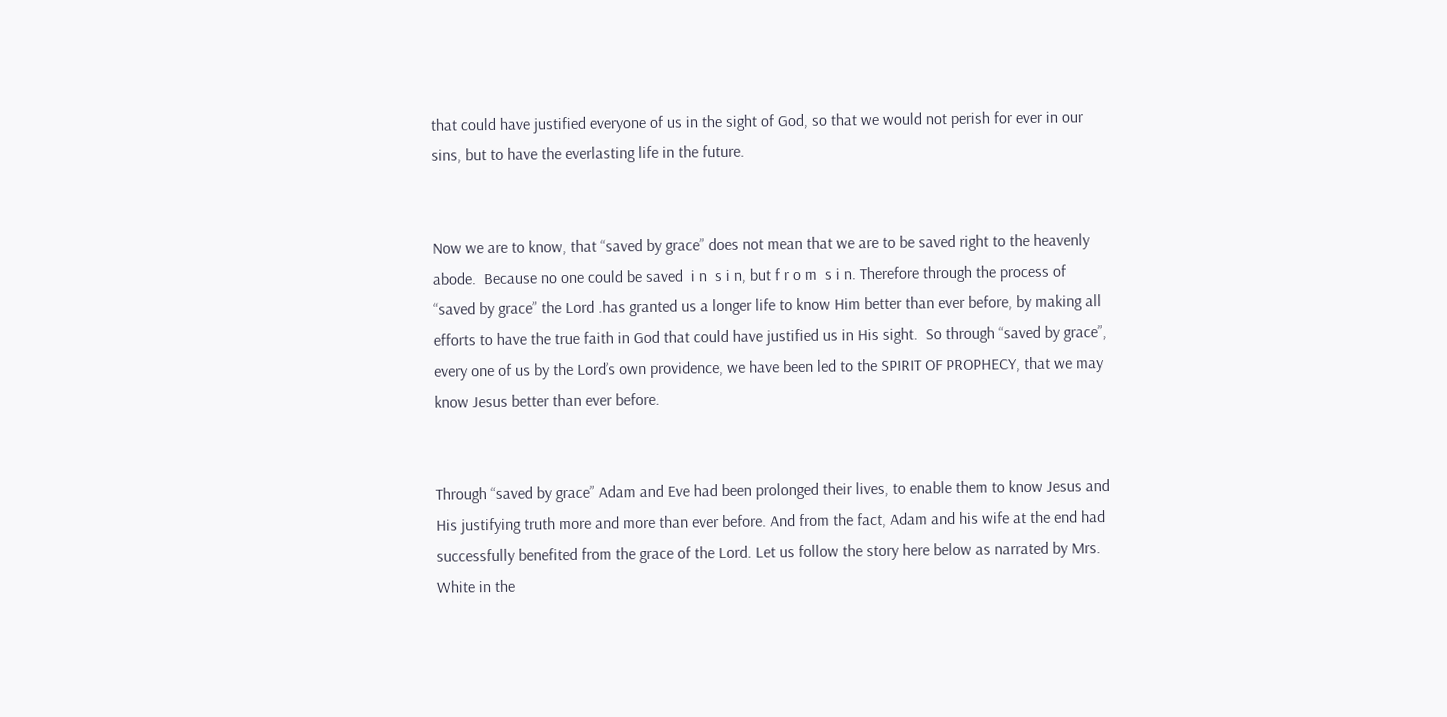that could have justified everyone of us in the sight of God, so that we would not perish for ever in our  sins, but to have the everlasting life in the future.


Now we are to know, that “saved by grace” does not mean that we are to be saved right to the heavenly abode.  Because no one could be saved  i n  s i n, but f r o m  s i n. Therefore through the process of “saved by grace” the Lord .has granted us a longer life to know Him better than ever before, by making all efforts to have the true faith in God that could have justified us in His sight.  So through “saved by grace”, every one of us by the Lord’s own providence, we have been led to the SPIRIT OF PROPHECY, that we may know Jesus better than ever before.


Through “saved by grace” Adam and Eve had been prolonged their lives, to enable them to know Jesus and His justifying truth more and more than ever before. And from the fact, Adam and his wife at the end had successfully benefited from the grace of the Lord. Let us follow the story here below as narrated by Mrs. White in the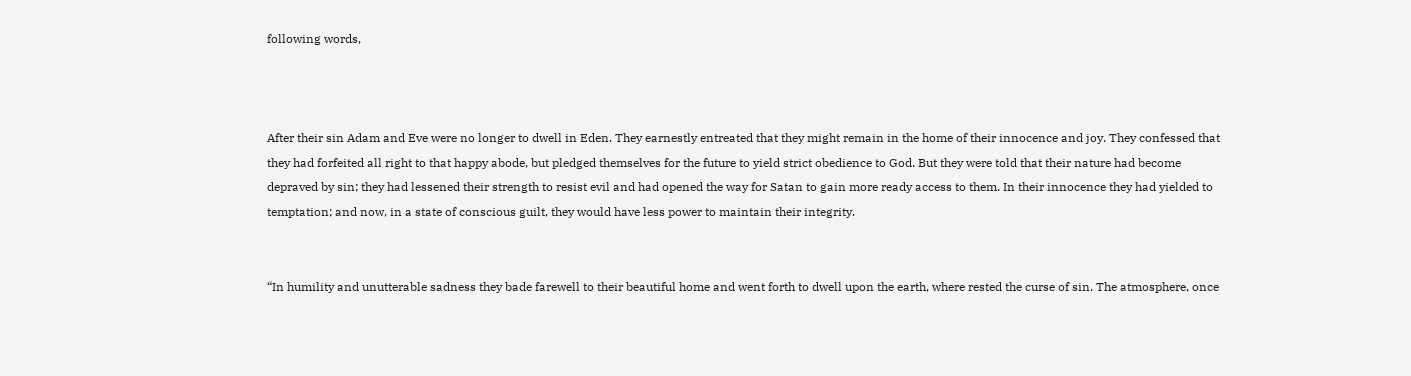following words,



After their sin Adam and Eve were no longer to dwell in Eden. They earnestly entreated that they might remain in the home of their innocence and joy. They confessed that they had forfeited all right to that happy abode, but pledged themselves for the future to yield strict obedience to God. But they were told that their nature had become depraved by sin; they had lessened their strength to resist evil and had opened the way for Satan to gain more ready access to them. In their innocence they had yielded to temptation; and now, in a state of conscious guilt, they would have less power to maintain their integrity.


“In humility and unutterable sadness they bade farewell to their beautiful home and went forth to dwell upon the earth, where rested the curse of sin. The atmosphere, once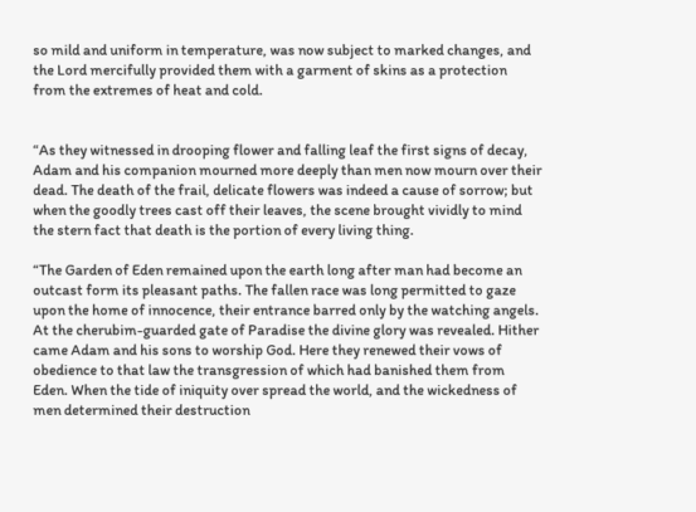so mild and uniform in temperature, was now subject to marked changes, and the Lord mercifully provided them with a garment of skins as a protection from the extremes of heat and cold.


“As they witnessed in drooping flower and falling leaf the first signs of decay, Adam and his companion mourned more deeply than men now mourn over their dead. The death of the frail, delicate flowers was indeed a cause of sorrow; but when the goodly trees cast off their leaves, the scene brought vividly to mind the stern fact that death is the portion of every living thing.

“The Garden of Eden remained upon the earth long after man had become an outcast form its pleasant paths. The fallen race was long permitted to gaze upon the home of innocence, their entrance barred only by the watching angels. At the cherubim-guarded gate of Paradise the divine glory was revealed. Hither came Adam and his sons to worship God. Here they renewed their vows of obedience to that law the transgression of which had banished them from Eden. When the tide of iniquity over spread the world, and the wickedness of men determined their destruction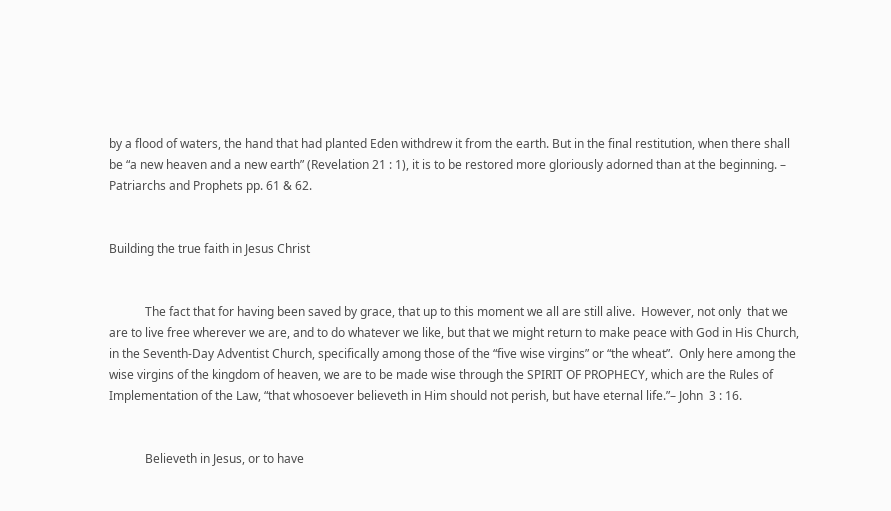by a flood of waters, the hand that had planted Eden withdrew it from the earth. But in the final restitution, when there shall be “a new heaven and a new earth” (Revelation 21 : 1), it is to be restored more gloriously adorned than at the beginning. –  Patriarchs and Prophets pp. 61 & 62.


Building the true faith in Jesus Christ


            The fact that for having been saved by grace, that up to this moment we all are still alive.  However, not only  that we are to live free wherever we are, and to do whatever we like, but that we might return to make peace with God in His Church, in the Seventh-Day Adventist Church, specifically among those of the “five wise virgins” or “the wheat”.  Only here among the wise virgins of the kingdom of heaven, we are to be made wise through the SPIRIT OF PROPHECY, which are the Rules of Implementation of the Law, “that whosoever believeth in Him should not perish, but have eternal life.”– John  3 : 16.


            Believeth in Jesus, or to have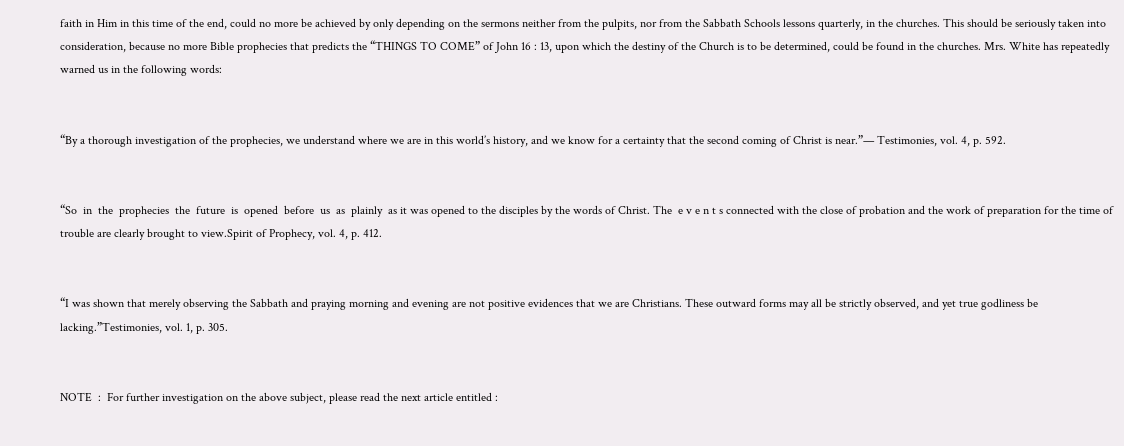faith in Him in this time of the end, could no more be achieved by only depending on the sermons neither from the pulpits, nor from the Sabbath Schools lessons quarterly, in the churches. This should be seriously taken into consideration, because no more Bible prophecies that predicts the “THINGS TO COME” of John 16 : 13, upon which the destiny of the Church is to be determined, could be found in the churches. Mrs. White has repeatedly warned us in the following words:


“By a thorough investigation of the prophecies, we understand where we are in this world’s history, and we know for a certainty that the second coming of Christ is near.”— Testimonies, vol. 4, p. 592.


“So  in  the  prophecies  the  future  is  opened  before  us  as  plainly  as it was opened to the disciples by the words of Christ. The  e v e n t s connected with the close of probation and the work of preparation for the time of trouble are clearly brought to view.Spirit of Prophecy, vol. 4, p. 412.


“I was shown that merely observing the Sabbath and praying morning and evening are not positive evidences that we are Christians. These outward forms may all be strictly observed, and yet true godliness be lacking.”Testimonies, vol. 1, p. 305.


NOTE  :  For further investigation on the above subject, please read the next article entitled :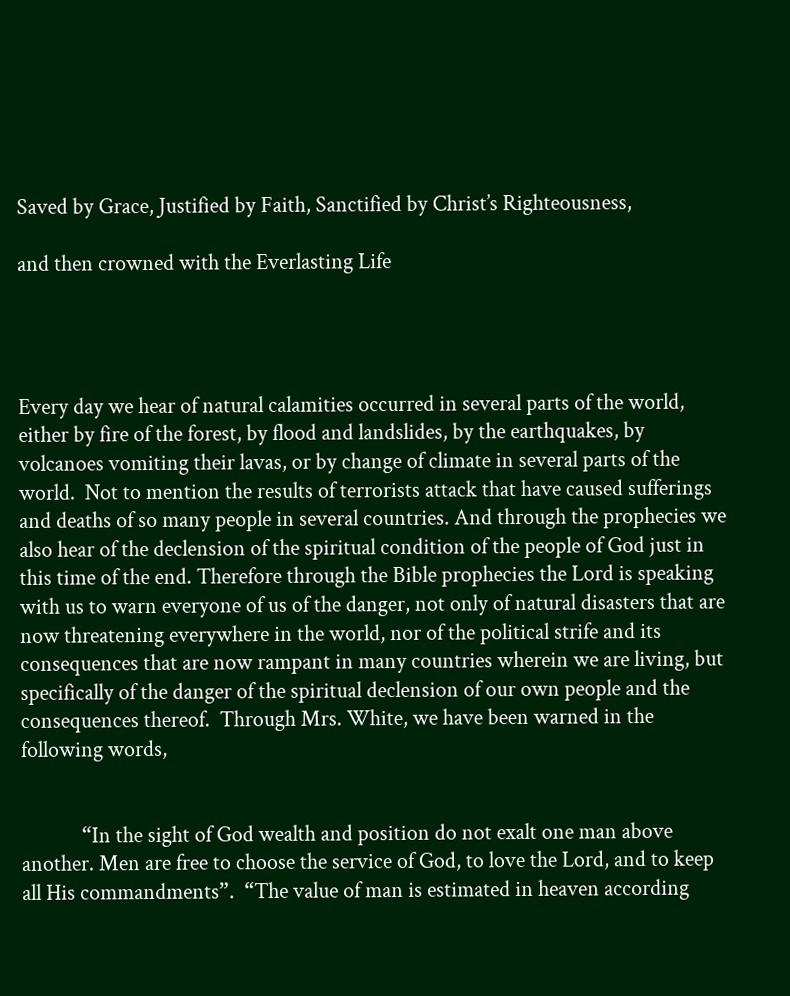Saved by Grace, Justified by Faith, Sanctified by Christ’s Righteousness,

and then crowned with the Everlasting Life




Every day we hear of natural calamities occurred in several parts of the world, either by fire of the forest, by flood and landslides, by the earthquakes, by volcanoes vomiting their lavas, or by change of climate in several parts of the world.  Not to mention the results of terrorists attack that have caused sufferings and deaths of so many people in several countries. And through the prophecies we also hear of the declension of the spiritual condition of the people of God just in this time of the end. Therefore through the Bible prophecies the Lord is speaking with us to warn everyone of us of the danger, not only of natural disasters that are now threatening everywhere in the world, nor of the political strife and its consequences that are now rampant in many countries wherein we are living, but specifically of the danger of the spiritual declension of our own people and the consequences thereof.  Through Mrs. White, we have been warned in the following words,


            “In the sight of God wealth and position do not exalt one man above another. Men are free to choose the service of God, to love the Lord, and to keep all His commandments”.  “The value of man is estimated in heaven according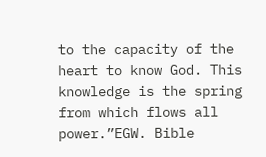to the capacity of the heart to know God. This knowledge is the spring from which flows all power.”EGW. Bible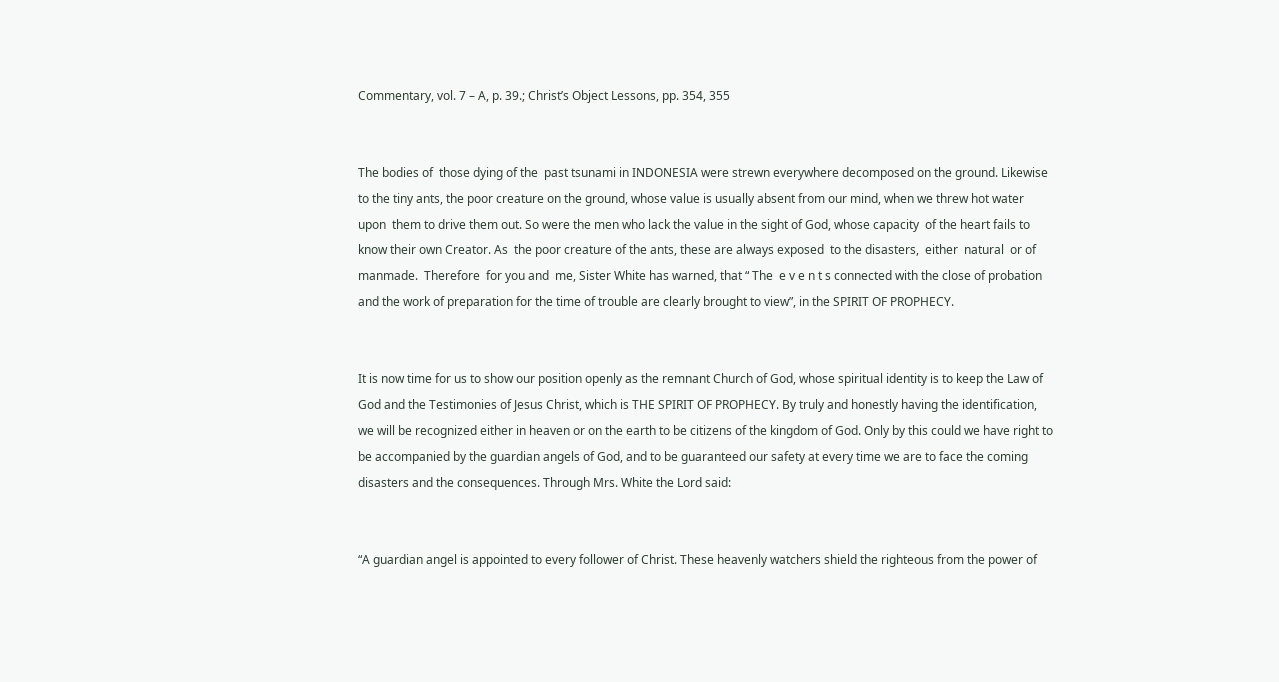Commentary, vol. 7 – A, p. 39.; Christ’s Object Lessons, pp. 354, 355


The bodies of  those dying of the  past tsunami in INDONESIA were strewn everywhere decomposed on the ground. Likewise to the tiny ants, the poor creature on the ground, whose value is usually absent from our mind, when we threw hot water upon  them to drive them out. So were the men who lack the value in the sight of God, whose capacity  of the heart fails to know their own Creator. As  the poor creature of the ants, these are always exposed  to the disasters,  either  natural  or of manmade.  Therefore  for you and  me, Sister White has warned, that “ The  e v e n t s connected with the close of probation and the work of preparation for the time of trouble are clearly brought to view”, in the SPIRIT OF PROPHECY.


It is now time for us to show our position openly as the remnant Church of God, whose spiritual identity is to keep the Law of God and the Testimonies of Jesus Christ, which is THE SPIRIT OF PROPHECY. By truly and honestly having the identification, we will be recognized either in heaven or on the earth to be citizens of the kingdom of God. Only by this could we have right to be accompanied by the guardian angels of God, and to be guaranteed our safety at every time we are to face the coming disasters and the consequences. Through Mrs. White the Lord said:


“A guardian angel is appointed to every follower of Christ. These heavenly watchers shield the righteous from the power of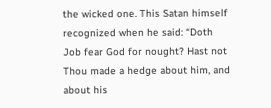the wicked one. This Satan himself recognized when he said: “Doth Job fear God for nought? Hast not Thou made a hedge about him, and about his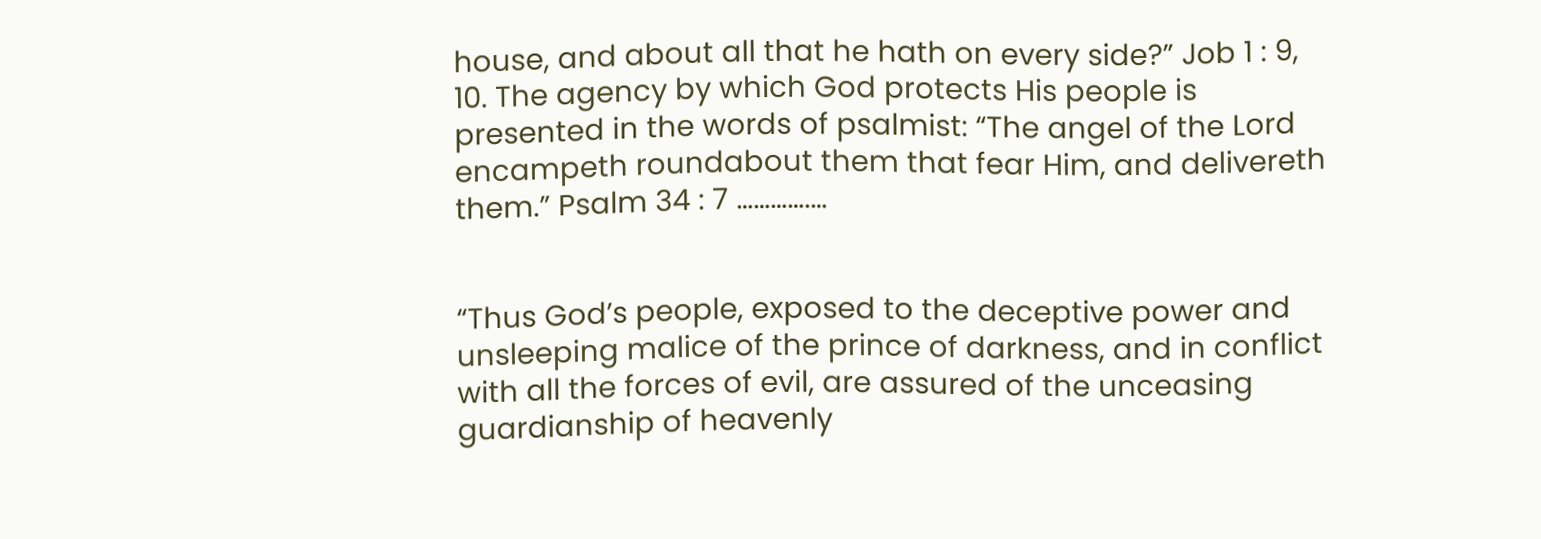house, and about all that he hath on every side?” Job 1 : 9, 10. The agency by which God protects His people is presented in the words of psalmist: “The angel of the Lord encampeth roundabout them that fear Him, and delivereth them.” Psalm 34 : 7 ………….…


“Thus God’s people, exposed to the deceptive power and unsleeping malice of the prince of darkness, and in conflict with all the forces of evil, are assured of the unceasing guardianship of heavenly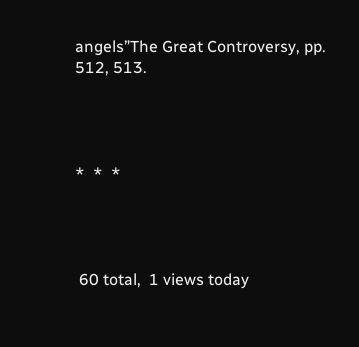angels”The Great Controversy, pp. 512, 513.




*  *  *




 60 total,  1 views today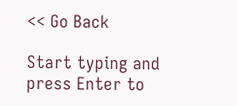<< Go Back

Start typing and press Enter to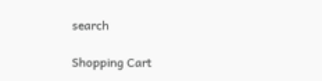search

Shopping Cart